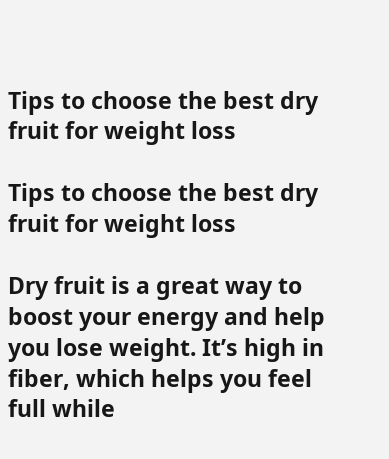Tips to choose the best dry fruit for weight loss

Tips to choose the best dry fruit for weight loss

Dry fruit is a great way to boost your energy and help you lose weight. It’s high in fiber, which helps you feel full while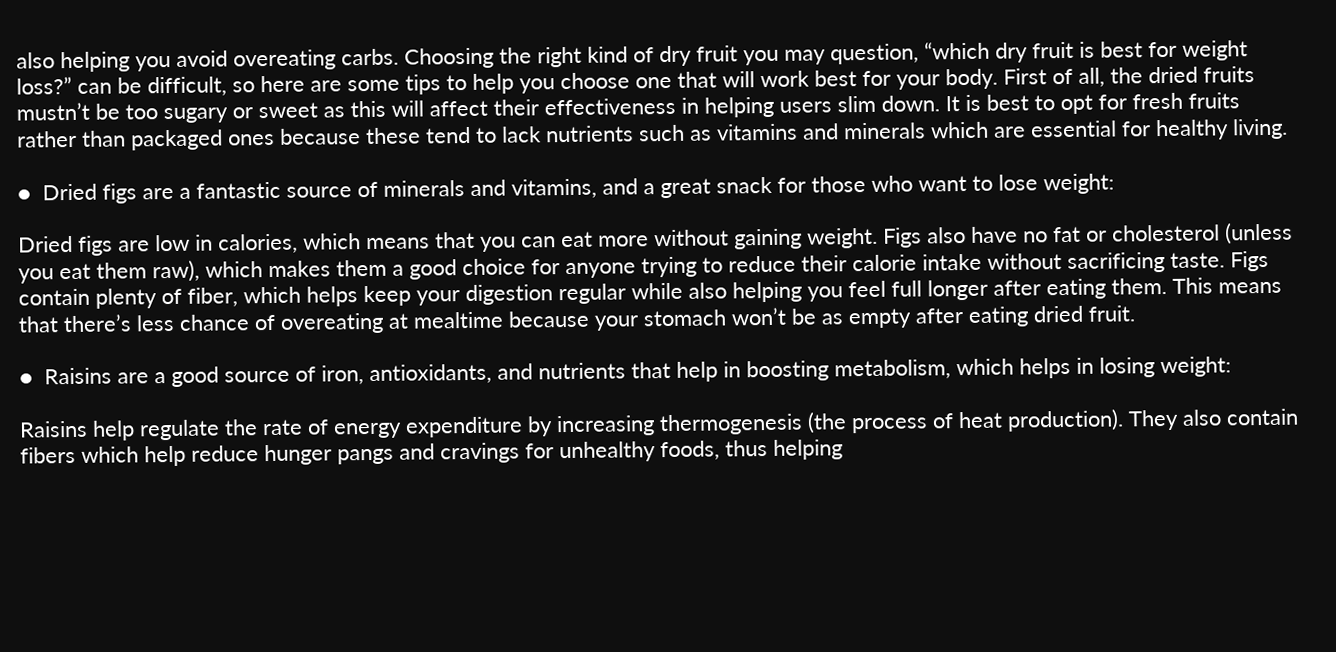also helping you avoid overeating carbs. Choosing the right kind of dry fruit you may question, “which dry fruit is best for weight loss?” can be difficult, so here are some tips to help you choose one that will work best for your body. First of all, the dried fruits mustn’t be too sugary or sweet as this will affect their effectiveness in helping users slim down. It is best to opt for fresh fruits rather than packaged ones because these tend to lack nutrients such as vitamins and minerals which are essential for healthy living.

●  Dried figs are a fantastic source of minerals and vitamins, and a great snack for those who want to lose weight:

Dried figs are low in calories, which means that you can eat more without gaining weight. Figs also have no fat or cholesterol (unless you eat them raw), which makes them a good choice for anyone trying to reduce their calorie intake without sacrificing taste. Figs contain plenty of fiber, which helps keep your digestion regular while also helping you feel full longer after eating them. This means that there’s less chance of overeating at mealtime because your stomach won’t be as empty after eating dried fruit.

●  Raisins are a good source of iron, antioxidants, and nutrients that help in boosting metabolism, which helps in losing weight:

Raisins help regulate the rate of energy expenditure by increasing thermogenesis (the process of heat production). They also contain fibers which help reduce hunger pangs and cravings for unhealthy foods, thus helping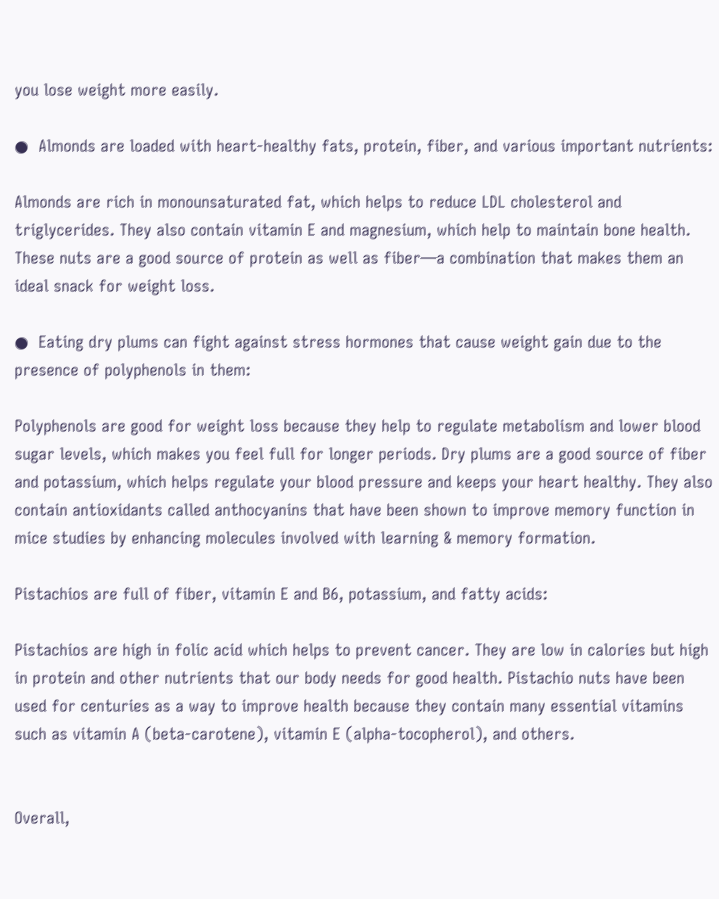you lose weight more easily.

●  Almonds are loaded with heart-healthy fats, protein, fiber, and various important nutrients:

Almonds are rich in monounsaturated fat, which helps to reduce LDL cholesterol and triglycerides. They also contain vitamin E and magnesium, which help to maintain bone health. These nuts are a good source of protein as well as fiber—a combination that makes them an ideal snack for weight loss.

●  Eating dry plums can fight against stress hormones that cause weight gain due to the presence of polyphenols in them:

Polyphenols are good for weight loss because they help to regulate metabolism and lower blood sugar levels, which makes you feel full for longer periods. Dry plums are a good source of fiber and potassium, which helps regulate your blood pressure and keeps your heart healthy. They also contain antioxidants called anthocyanins that have been shown to improve memory function in mice studies by enhancing molecules involved with learning & memory formation.

Pistachios are full of fiber, vitamin E and B6, potassium, and fatty acids:

Pistachios are high in folic acid which helps to prevent cancer. They are low in calories but high in protein and other nutrients that our body needs for good health. Pistachio nuts have been used for centuries as a way to improve health because they contain many essential vitamins such as vitamin A (beta-carotene), vitamin E (alpha-tocopherol), and others.


Overall,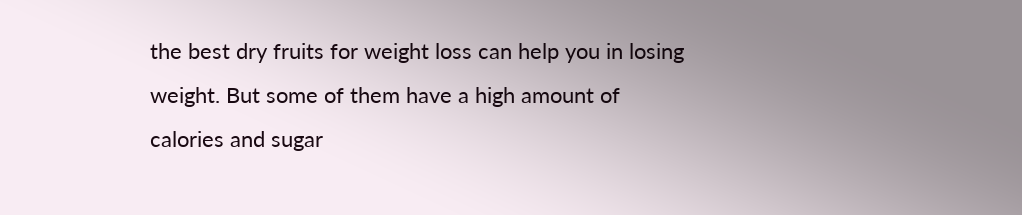the best dry fruits for weight loss can help you in losing weight. But some of them have a high amount of calories and sugar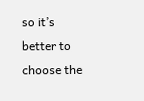so it’s better to choose the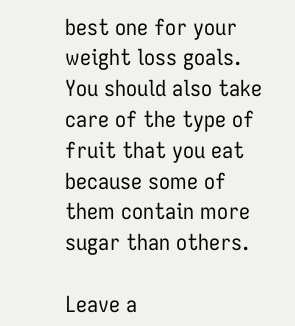best one for your weight loss goals. You should also take care of the type of fruit that you eat because some of them contain more sugar than others.

Leave a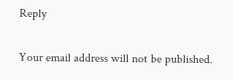Reply

Your email address will not be published.